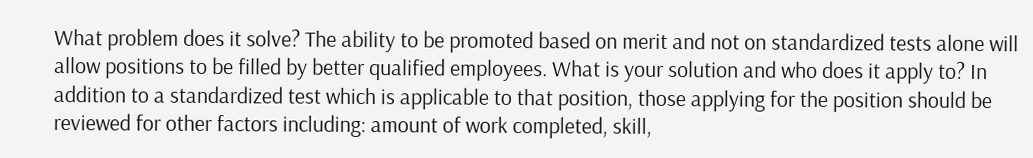What problem does it solve? The ability to be promoted based on merit and not on standardized tests alone will allow positions to be filled by better qualified employees. What is your solution and who does it apply to? In addition to a standardized test which is applicable to that position, those applying for the position should be reviewed for other factors including: amount of work completed, skill,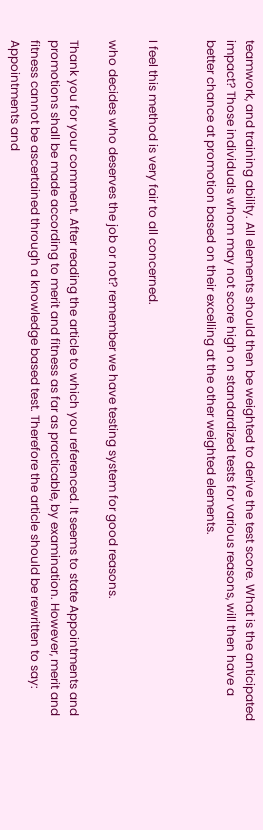teamwork, and training ability. All elements should then be weighted to derive the test score. What is the anticipated impact? Those individuals whom may not score high on standardized tests for various reasons, will then have a better chance at promotion based on their excelling at the other weighted elements.


I feel this method is very fair to all concerned.

who decides who deserves the job or not? remember we have testing system for good reasons.

Thank you for your comment. After reading the article to which you referenced. It seems to state Appointments and promotions shall be made according to merit and fitness as far as practicable, by examination. However, merit and fitness cannot be ascertained through a knowledge based test. Therefore the article should be rewritten to say: Appointments and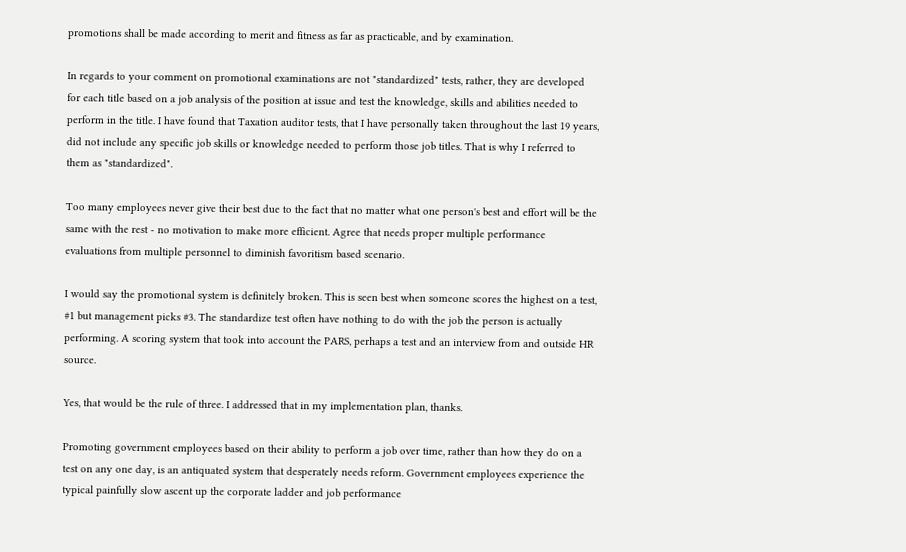promotions shall be made according to merit and fitness as far as practicable, and by examination.

In regards to your comment on promotional examinations are not "standardized" tests, rather, they are developed for each title based on a job analysis of the position at issue and test the knowledge, skills and abilities needed to perform in the title. I have found that Taxation auditor tests, that I have personally taken throughout the last 19 years, did not include any specific job skills or knowledge needed to perform those job titles. That is why I referred to them as "standardized".

Too many employees never give their best due to the fact that no matter what one person's best and effort will be the same with the rest - no motivation to make more efficient. Agree that needs proper multiple performance evaluations from multiple personnel to diminish favoritism based scenario.

I would say the promotional system is definitely broken. This is seen best when someone scores the highest on a test, #1 but management picks #3. The standardize test often have nothing to do with the job the person is actually performing. A scoring system that took into account the PARS, perhaps a test and an interview from and outside HR source.

Yes, that would be the rule of three. I addressed that in my implementation plan, thanks.

Promoting government employees based on their ability to perform a job over time, rather than how they do on a test on any one day, is an antiquated system that desperately needs reform. Government employees experience the typical painfully slow ascent up the corporate ladder and job performance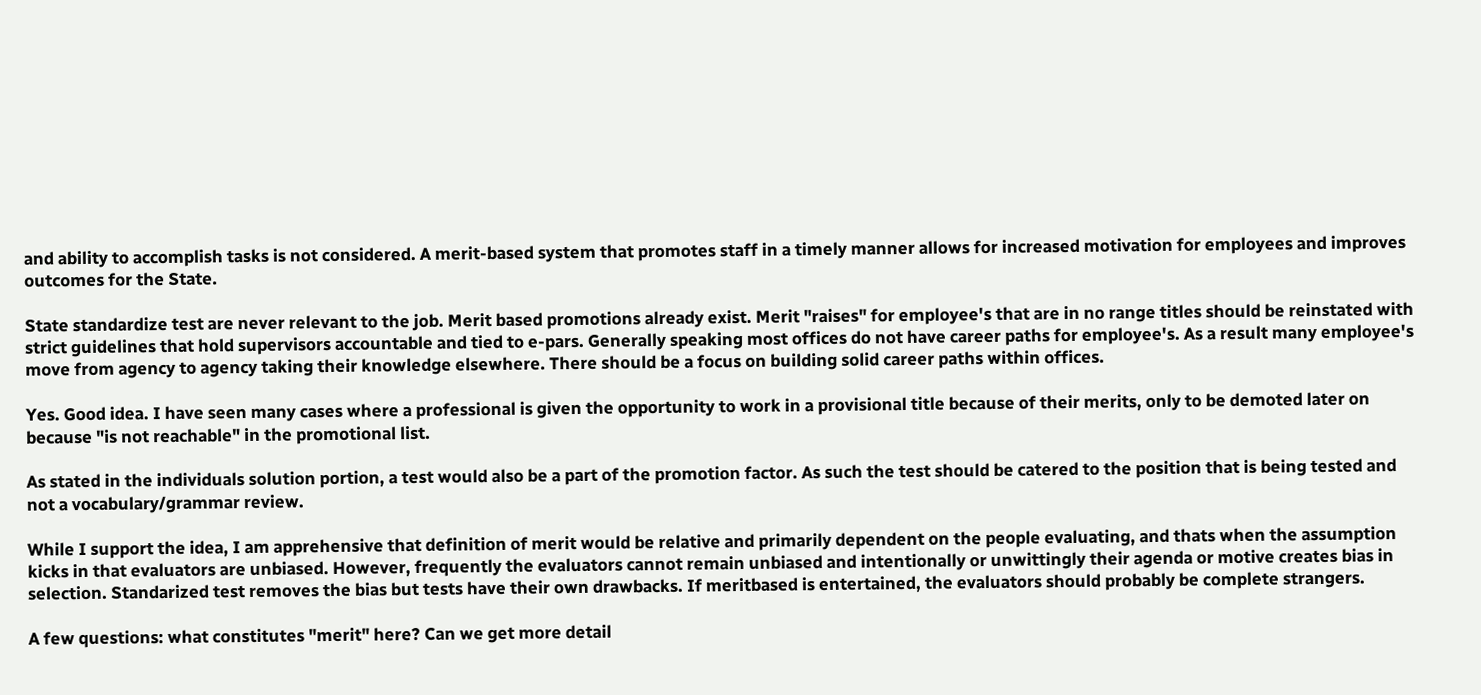and ability to accomplish tasks is not considered. A merit-based system that promotes staff in a timely manner allows for increased motivation for employees and improves outcomes for the State.

State standardize test are never relevant to the job. Merit based promotions already exist. Merit "raises" for employee's that are in no range titles should be reinstated with strict guidelines that hold supervisors accountable and tied to e-pars. Generally speaking most offices do not have career paths for employee's. As a result many employee's move from agency to agency taking their knowledge elsewhere. There should be a focus on building solid career paths within offices.

Yes. Good idea. I have seen many cases where a professional is given the opportunity to work in a provisional title because of their merits, only to be demoted later on because "is not reachable" in the promotional list.

As stated in the individuals solution portion, a test would also be a part of the promotion factor. As such the test should be catered to the position that is being tested and not a vocabulary/grammar review.

While I support the idea, I am apprehensive that definition of merit would be relative and primarily dependent on the people evaluating, and thats when the assumption kicks in that evaluators are unbiased. However, frequently the evaluators cannot remain unbiased and intentionally or unwittingly their agenda or motive creates bias in selection. Standarized test removes the bias but tests have their own drawbacks. If meritbased is entertained, the evaluators should probably be complete strangers.

A few questions: what constitutes "merit" here? Can we get more detail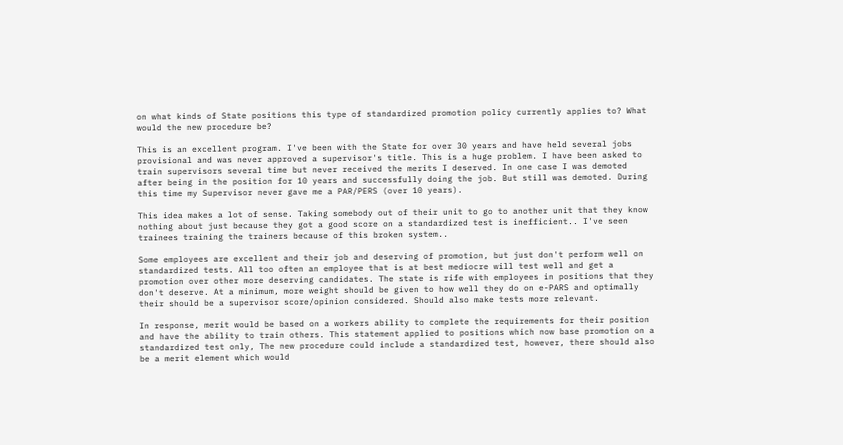on what kinds of State positions this type of standardized promotion policy currently applies to? What would the new procedure be?

This is an excellent program. I've been with the State for over 30 years and have held several jobs provisional and was never approved a supervisor's title. This is a huge problem. I have been asked to train supervisors several time but never received the merits I deserved. In one case I was demoted after being in the position for 10 years and successfully doing the job. But still was demoted. During this time my Supervisor never gave me a PAR/PERS (over 10 years).

This idea makes a lot of sense. Taking somebody out of their unit to go to another unit that they know nothing about just because they got a good score on a standardized test is inefficient.. I've seen trainees training the trainers because of this broken system..

Some employees are excellent and their job and deserving of promotion, but just don't perform well on standardized tests. All too often an employee that is at best mediocre will test well and get a promotion over other more deserving candidates. The state is rife with employees in positions that they don't deserve. At a minimum, more weight should be given to how well they do on e-PARS and optimally their should be a supervisor score/opinion considered. Should also make tests more relevant.

In response, merit would be based on a workers ability to complete the requirements for their position and have the ability to train others. This statement applied to positions which now base promotion on a standardized test only, The new procedure could include a standardized test, however, there should also be a merit element which would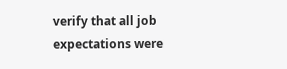verify that all job expectations were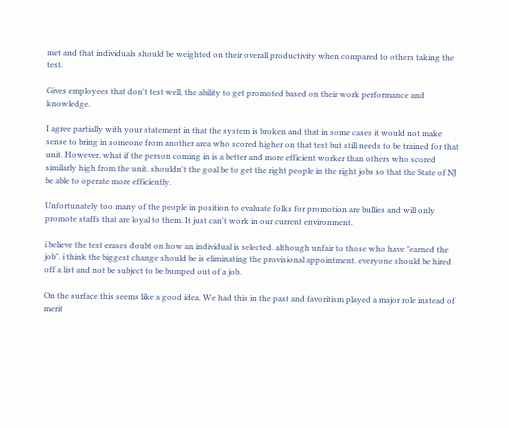met and that individuals should be weighted on their overall productivity when compared to others taking the test.

Gives employees that don't test well, the ability to get promoted based on their work performance and knowledge.

I agree partially with your statement in that the system is broken and that in some cases it would not make sense to bring in someone from another area who scored higher on that test but still needs to be trained for that unit. However, what if the person coming in is a better and more efficient worker than others who scored similarly high from the unit. shouldn't the goal be to get the right people in the right jobs so that the State of NJ be able to operate more efficiently.

Unfortunately too many of the people in position to evaluate folks for promotion are bullies and will only promote staffs that are loyal to them. It just can't work in our current environment.

i believe the test erases doubt on how an individual is selected. although unfair to those who have "earned the job". i think the biggest change should be is eliminating the provisional appointment. everyone should be hired off a list and not be subject to be bumped out of a job.

On the surface this seems like a good idea. We had this in the past and favoritism played a major role instead of merit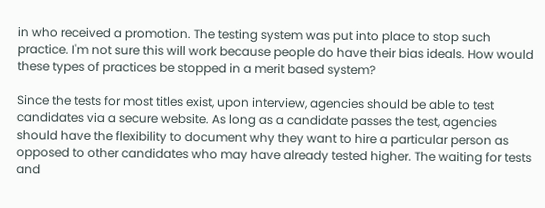in who received a promotion. The testing system was put into place to stop such practice. I'm not sure this will work because people do have their bias ideals. How would these types of practices be stopped in a merit based system?

Since the tests for most titles exist, upon interview, agencies should be able to test candidates via a secure website. As long as a candidate passes the test, agencies should have the flexibility to document why they want to hire a particular person as opposed to other candidates who may have already tested higher. The waiting for tests and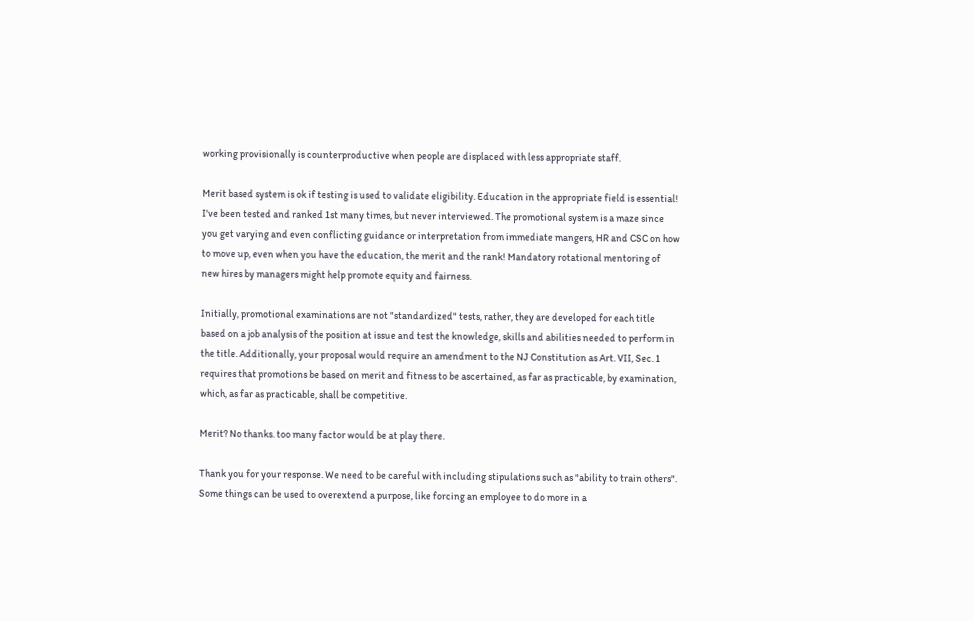working provisionally is counterproductive when people are displaced with less appropriate staff.

Merit based system is ok if testing is used to validate eligibility. Education in the appropriate field is essential! I've been tested and ranked 1st many times, but never interviewed. The promotional system is a maze since you get varying and even conflicting guidance or interpretation from immediate mangers, HR and CSC on how to move up, even when you have the education, the merit and the rank! Mandatory rotational mentoring of new hires by managers might help promote equity and fairness.

Initially, promotional examinations are not "standardized" tests, rather, they are developed for each title based on a job analysis of the position at issue and test the knowledge, skills and abilities needed to perform in the title. Additionally, your proposal would require an amendment to the NJ Constitution as Art. VII, Sec. 1 requires that promotions be based on merit and fitness to be ascertained, as far as practicable, by examination, which, as far as practicable, shall be competitive.

Merit? No thanks. too many factor would be at play there.

Thank you for your response. We need to be careful with including stipulations such as "ability to train others". Some things can be used to overextend a purpose, like forcing an employee to do more in a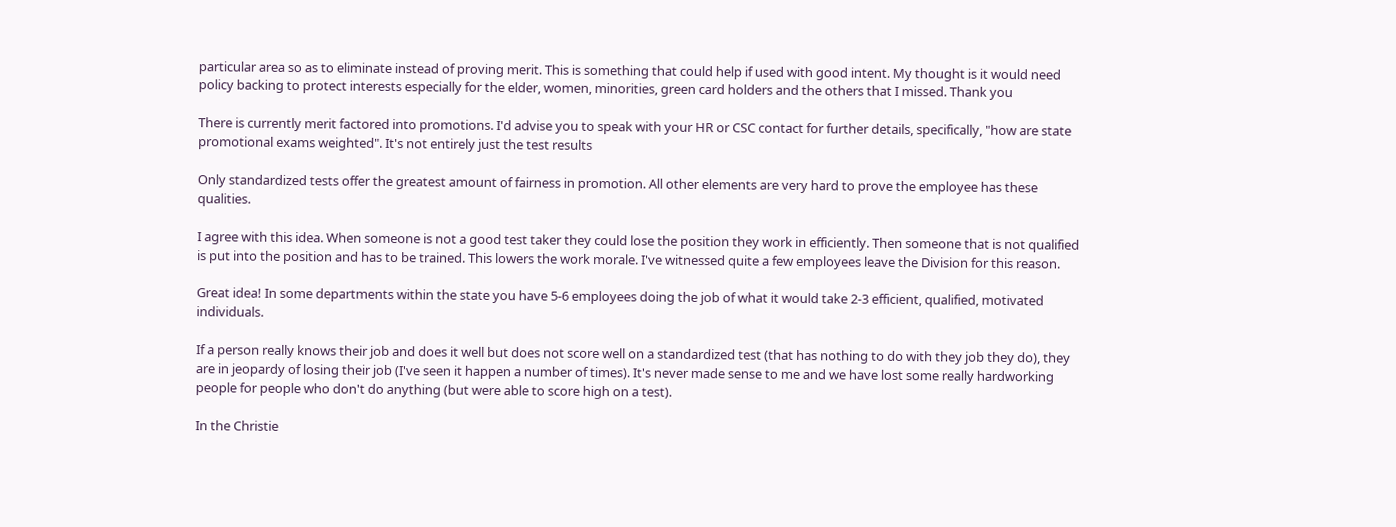particular area so as to eliminate instead of proving merit. This is something that could help if used with good intent. My thought is it would need policy backing to protect interests especially for the elder, women, minorities, green card holders and the others that I missed. Thank you

There is currently merit factored into promotions. I'd advise you to speak with your HR or CSC contact for further details, specifically, "how are state promotional exams weighted". It's not entirely just the test results

Only standardized tests offer the greatest amount of fairness in promotion. All other elements are very hard to prove the employee has these qualities.

I agree with this idea. When someone is not a good test taker they could lose the position they work in efficiently. Then someone that is not qualified is put into the position and has to be trained. This lowers the work morale. I've witnessed quite a few employees leave the Division for this reason.

Great idea! In some departments within the state you have 5-6 employees doing the job of what it would take 2-3 efficient, qualified, motivated individuals.

If a person really knows their job and does it well but does not score well on a standardized test (that has nothing to do with they job they do), they are in jeopardy of losing their job (I've seen it happen a number of times). It's never made sense to me and we have lost some really hardworking people for people who don't do anything (but were able to score high on a test).

In the Christie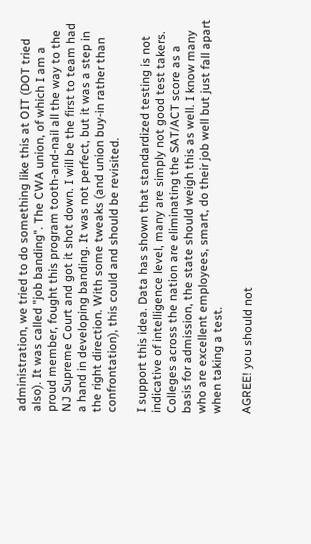administration, we tried to do something like this at OIT (DOT tried also). It was called "job banding". The CWA union, of which I am a proud member, fought this program tooth-and-nail all the way to the NJ Supreme Court and got it shot down. I will be the first to team had a hand in developing banding. It was not perfect, but it was a step in the right direction. With some tweaks (and union buy-in rather than confrontation), this could and should be revisited.

I support this idea. Data has shown that standardized testing is not indicative of intelligence level, many are simply not good test takers. Colleges across the nation are eliminating the SAT/ACT score as a basis for admission, the state should weigh this as well. I know many who are excellent employees, smart, do their job well but just fall apart when taking a test.

AGREE! you should not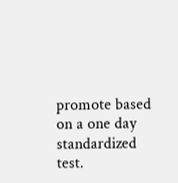promote based on a one day standardized test.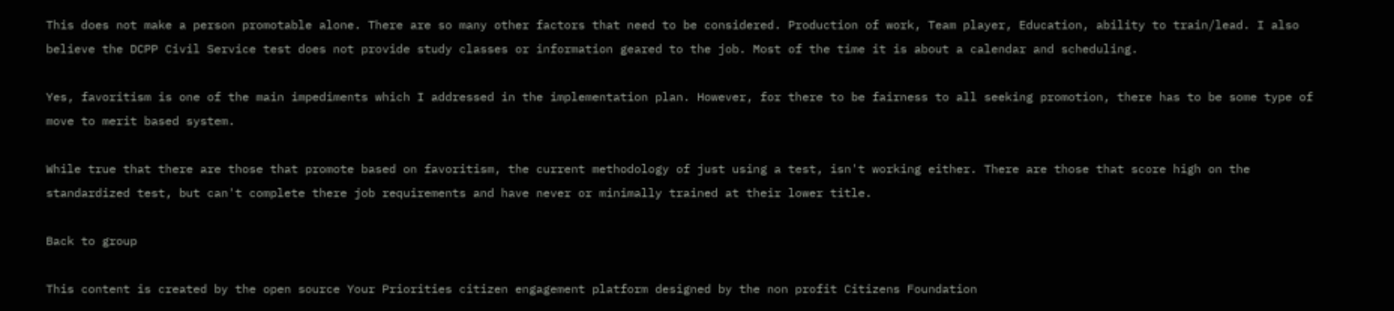This does not make a person promotable alone. There are so many other factors that need to be considered. Production of work, Team player, Education, ability to train/lead. I also believe the DCPP Civil Service test does not provide study classes or information geared to the job. Most of the time it is about a calendar and scheduling.

Yes, favoritism is one of the main impediments which I addressed in the implementation plan. However, for there to be fairness to all seeking promotion, there has to be some type of move to merit based system.

While true that there are those that promote based on favoritism, the current methodology of just using a test, isn't working either. There are those that score high on the standardized test, but can't complete there job requirements and have never or minimally trained at their lower title.

Back to group

This content is created by the open source Your Priorities citizen engagement platform designed by the non profit Citizens Foundation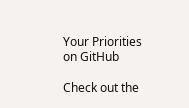Your Priorities on GitHub

Check out the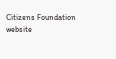Citizens Foundation website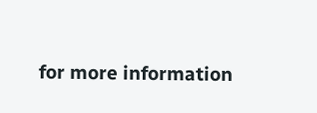for more information